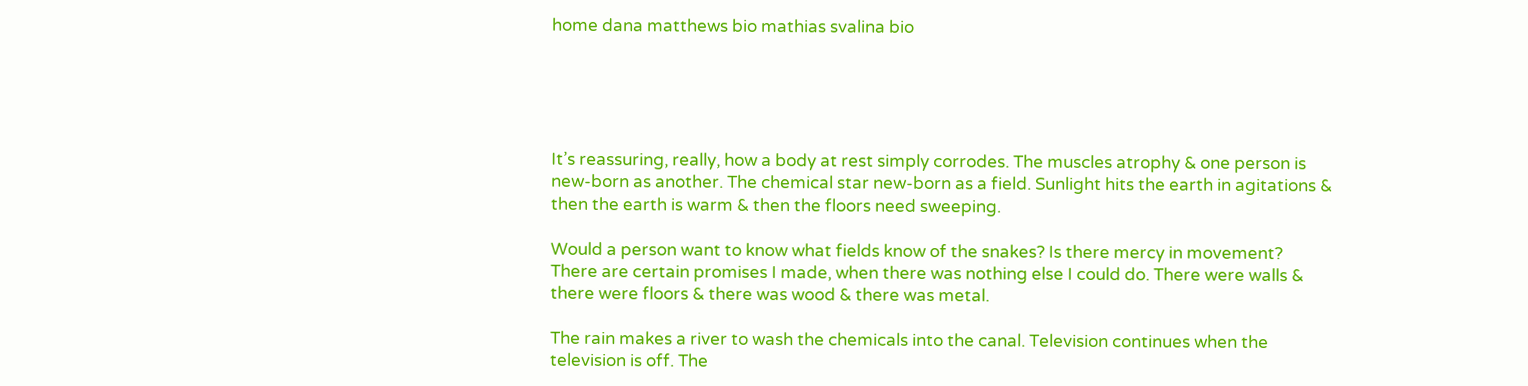home dana matthews bio mathias svalina bio





It’s reassuring, really, how a body at rest simply corrodes. The muscles atrophy & one person is
new-born as another. The chemical star new-born as a field. Sunlight hits the earth in agitations &
then the earth is warm & then the floors need sweeping.

Would a person want to know what fields know of the snakes? Is there mercy in movement?
There are certain promises I made, when there was nothing else I could do. There were walls &
there were floors & there was wood & there was metal.

The rain makes a river to wash the chemicals into the canal. Television continues when the
television is off. The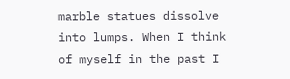marble statues dissolve into lumps. When I think of myself in the past I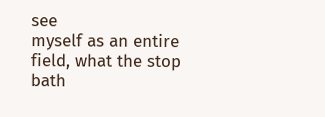see
myself as an entire field, what the stop bath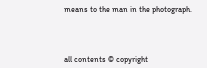means to the man in the photograph.




all contents © copyright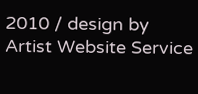2010 / design by Artist Website Service